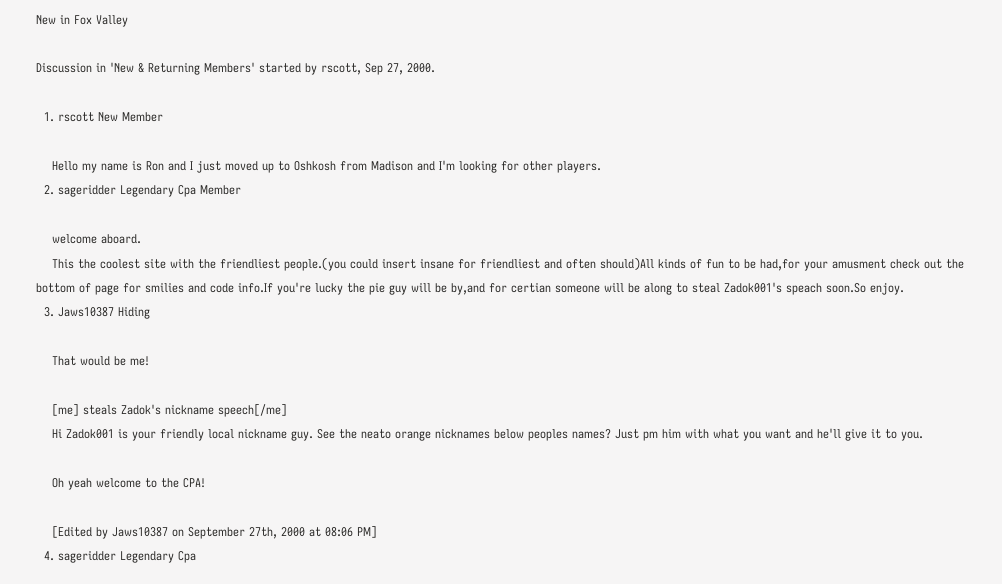New in Fox Valley

Discussion in 'New & Returning Members' started by rscott, Sep 27, 2000.

  1. rscott New Member

    Hello my name is Ron and I just moved up to Oshkosh from Madison and I'm looking for other players.
  2. sageridder Legendary Cpa Member

    welcome aboard.
    This the coolest site with the friendliest people.(you could insert insane for friendliest and often should)All kinds of fun to be had,for your amusment check out the bottom of page for smilies and code info.If you're lucky the pie guy will be by,and for certian someone will be along to steal Zadok001's speach soon.So enjoy.
  3. Jaws10387 Hiding

    That would be me!

    [me] steals Zadok's nickname speech[/me]
    Hi Zadok001 is your friendly local nickname guy. See the neato orange nicknames below peoples names? Just pm him with what you want and he'll give it to you.

    Oh yeah welcome to the CPA!

    [Edited by Jaws10387 on September 27th, 2000 at 08:06 PM]
  4. sageridder Legendary Cpa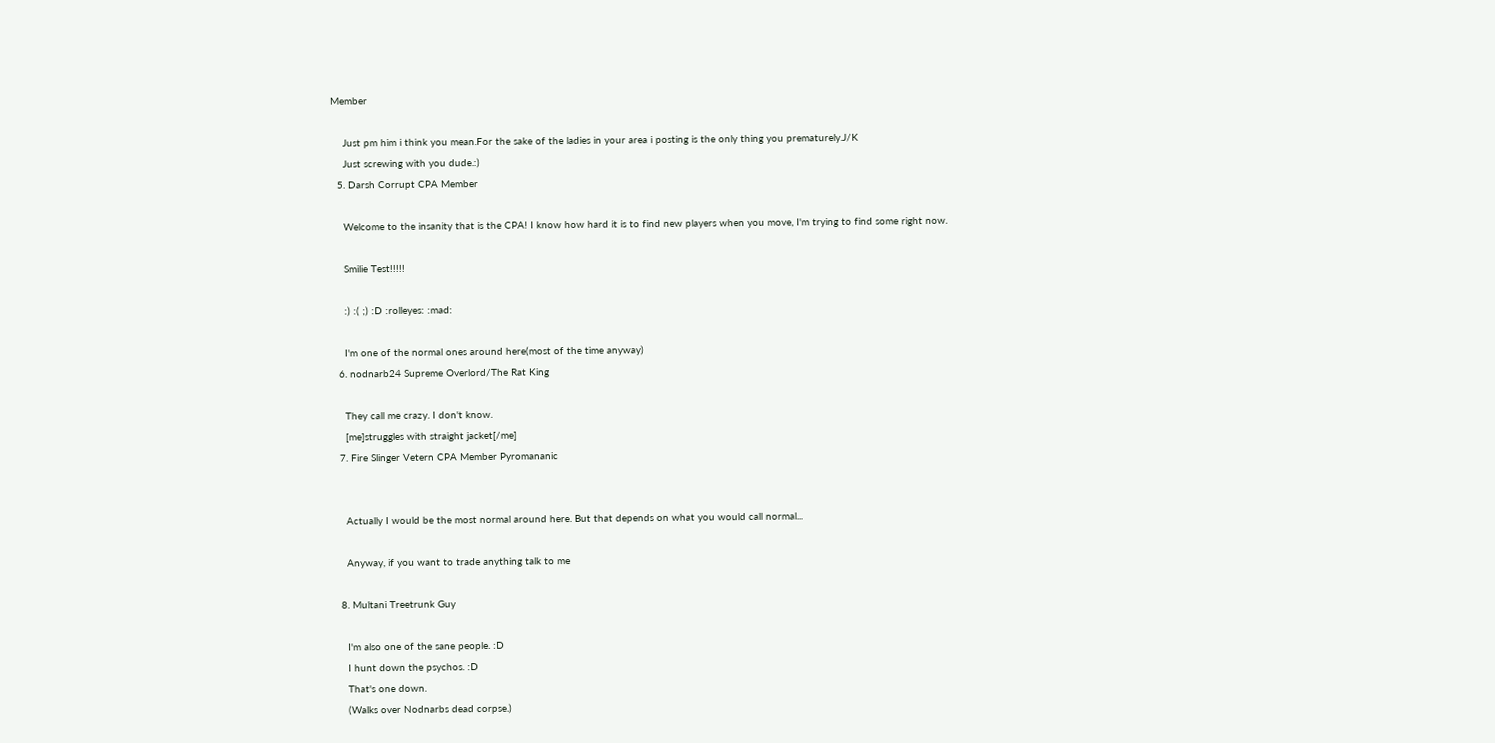Member

    Just pm him i think you mean.For the sake of the ladies in your area i posting is the only thing you prematurely.J/K
    Just screwing with you dude.:)
  5. Darsh Corrupt CPA Member

    Welcome to the insanity that is the CPA! I know how hard it is to find new players when you move, I'm trying to find some right now.

    Smilie Test!!!!!

    :) :( ;) :D :rolleyes: :mad:

    I'm one of the normal ones around here(most of the time anyway)
  6. nodnarb24 Supreme Overlord/The Rat King

    They call me crazy. I don't know.
    [me]struggles with straight jacket[/me]
  7. Fire Slinger Vetern CPA Member Pyromananic


    Actually I would be the most normal around here. But that depends on what you would call normal...

    Anyway, if you want to trade anything talk to me

  8. Multani Treetrunk Guy

    I'm also one of the sane people. :D
    I hunt down the psychos. :D
    That's one down.
    (Walks over Nodnarbs dead corpse.)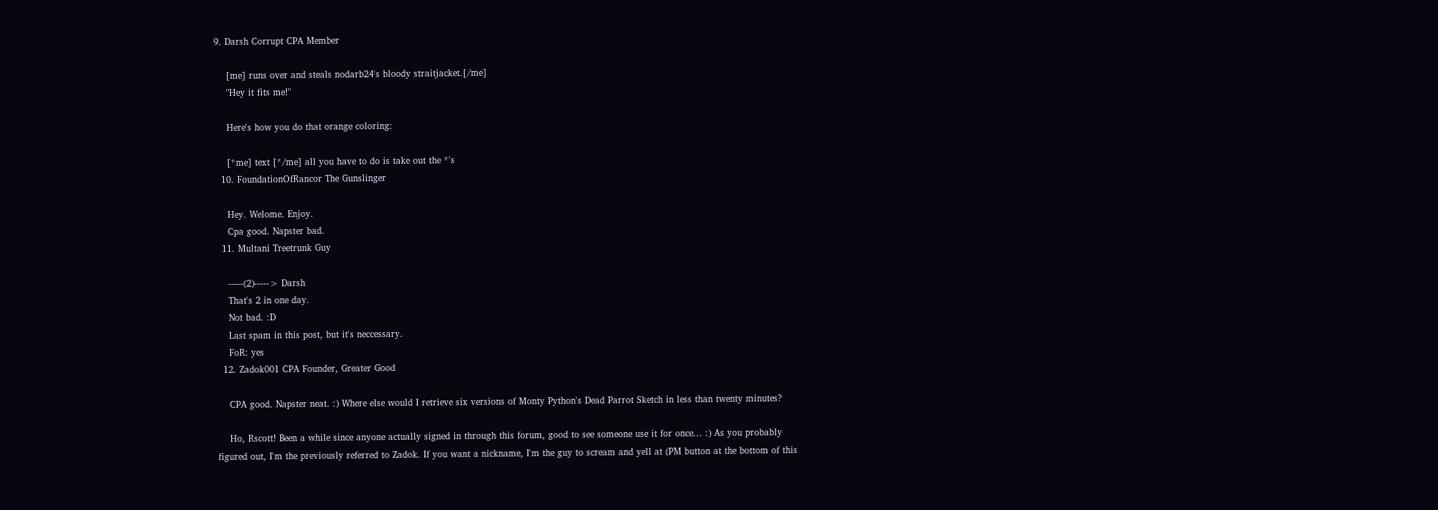9. Darsh Corrupt CPA Member

    [me] runs over and steals nodarb24's bloody straitjacket.[/me]
    "Hey it fits me!"

    Here's how you do that orange coloring:

    [*me] text [*/me] all you have to do is take out the *'s
  10. FoundationOfRancor The Gunslinger

    Hey. Welome. Enjoy.
    Cpa good. Napster bad.
  11. Multani Treetrunk Guy

    -----(2)-----> Darsh
    That's 2 in one day.
    Not bad. :D
    Last spam in this post, but it's neccessary.
    FoR: yes
  12. Zadok001 CPA Founder, Greater Good

    CPA good. Napster neat. :) Where else would I retrieve six versions of Monty Python's Dead Parrot Sketch in less than twenty minutes?

    Ho, Rscott! Been a while since anyone actually signed in through this forum, good to see someone use it for once... :) As you probably figured out, I'm the previously referred to Zadok. If you want a nickname, I'm the guy to scream and yell at (PM button at the bottom of this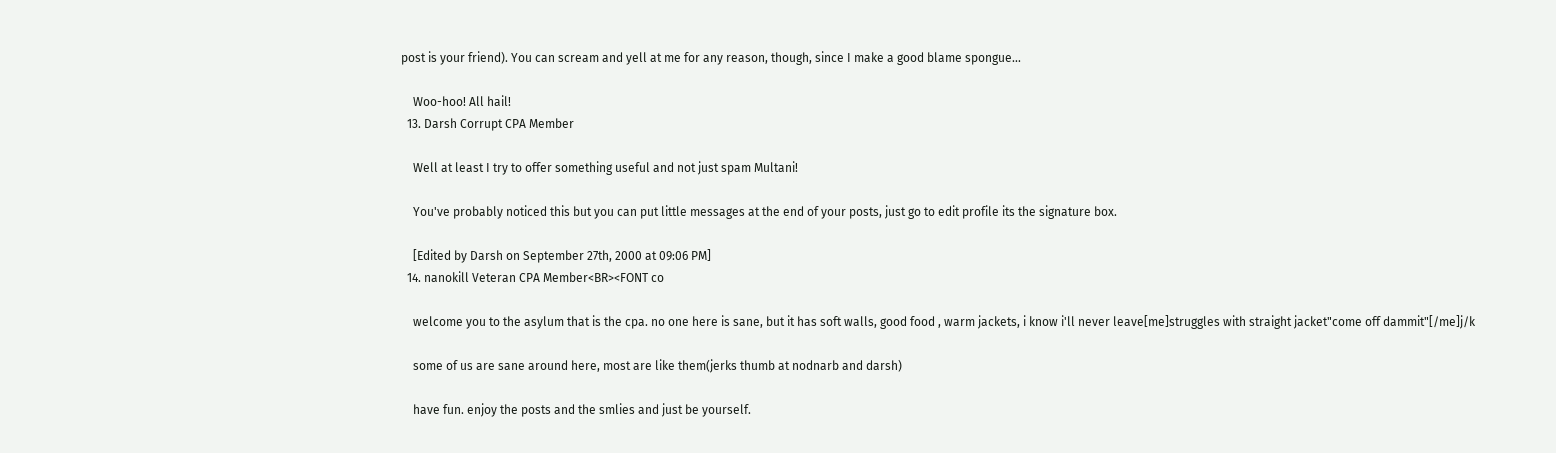post is your friend). You can scream and yell at me for any reason, though, since I make a good blame spongue...

    Woo-hoo! All hail!
  13. Darsh Corrupt CPA Member

    Well at least I try to offer something useful and not just spam Multani!

    You've probably noticed this but you can put little messages at the end of your posts, just go to edit profile its the signature box.

    [Edited by Darsh on September 27th, 2000 at 09:06 PM]
  14. nanokill Veteran CPA Member<BR><FONT co

    welcome you to the asylum that is the cpa. no one here is sane, but it has soft walls, good food , warm jackets, i know i'll never leave[me]struggles with straight jacket"come off dammit"[/me]j/k

    some of us are sane around here, most are like them(jerks thumb at nodnarb and darsh)

    have fun. enjoy the posts and the smlies and just be yourself.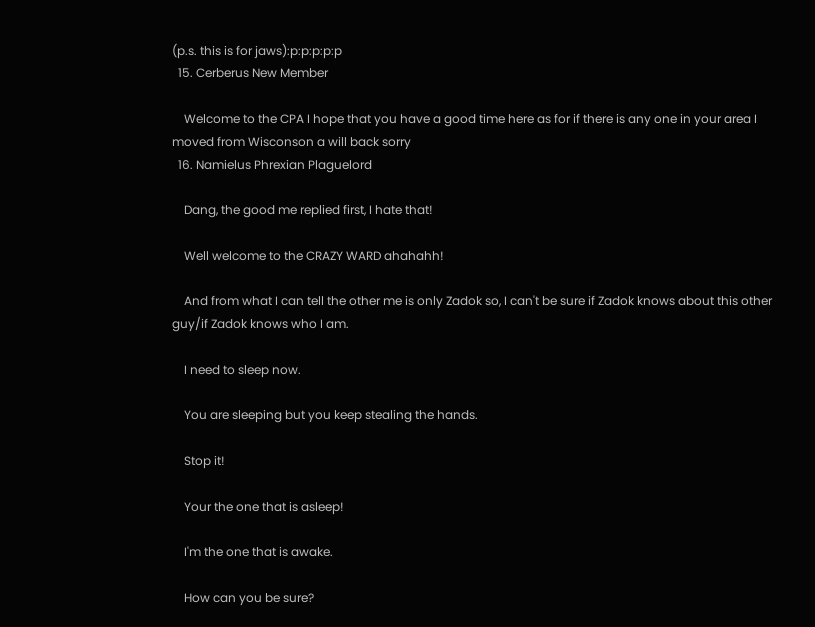(p.s. this is for jaws):p:p:p:p:p
  15. Cerberus New Member

    Welcome to the CPA I hope that you have a good time here as for if there is any one in your area I moved from Wisconson a will back sorry
  16. Namielus Phrexian Plaguelord

    Dang, the good me replied first, I hate that!

    Well welcome to the CRAZY WARD ahahahh!

    And from what I can tell the other me is only Zadok so, I can't be sure if Zadok knows about this other guy/if Zadok knows who I am.

    I need to sleep now.

    You are sleeping but you keep stealing the hands.

    Stop it!

    Your the one that is asleep!

    I'm the one that is awake.

    How can you be sure?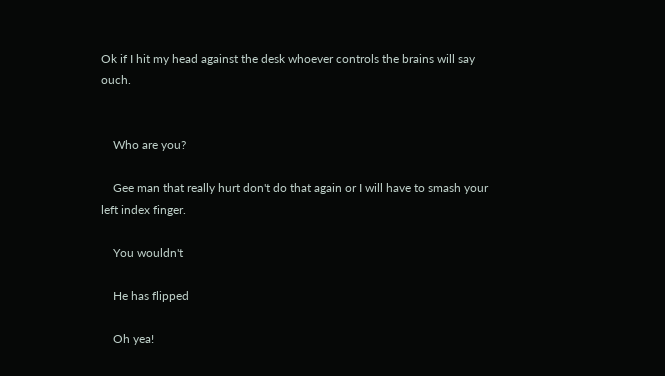Ok if I hit my head against the desk whoever controls the brains will say ouch.


    Who are you?

    Gee man that really hurt don't do that again or I will have to smash your left index finger.

    You wouldn't

    He has flipped

    Oh yea!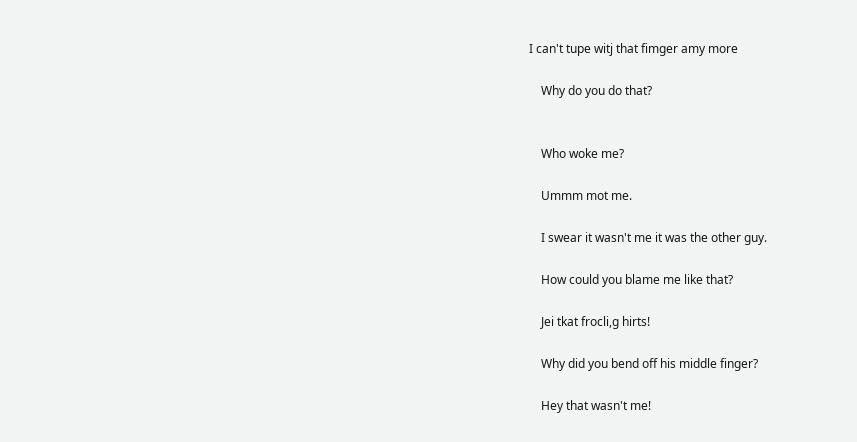I can't tupe witj that fimger amy more

    Why do you do that?


    Who woke me?

    Ummm mot me.

    I swear it wasn't me it was the other guy.

    How could you blame me like that?

    Jei tkat frocli,g hirts!

    Why did you bend off his middle finger?

    Hey that wasn't me!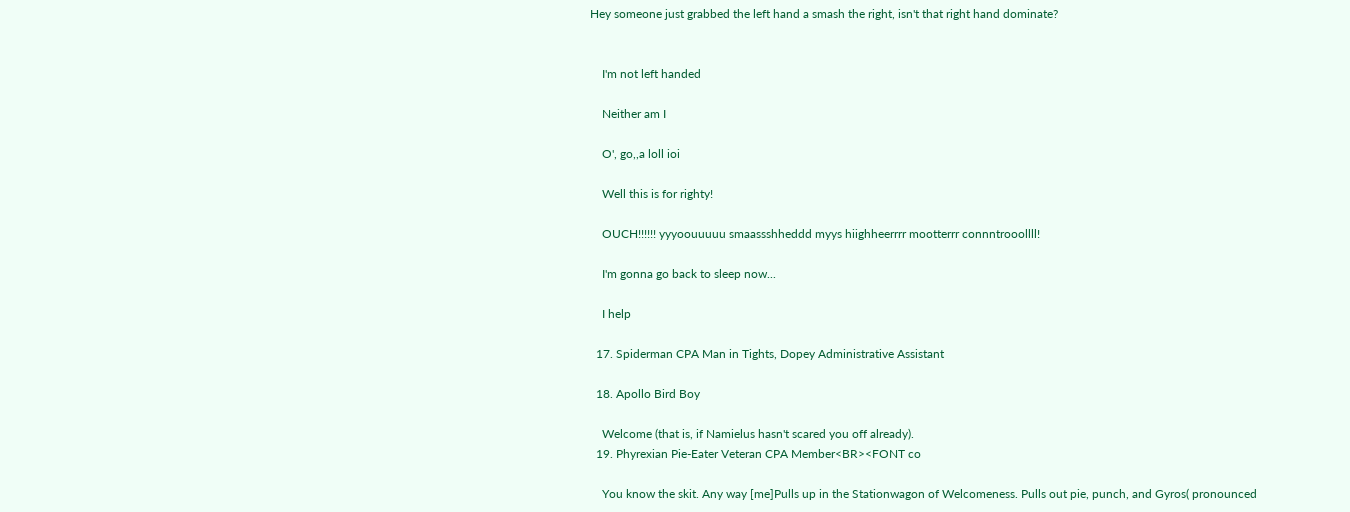Hey someone just grabbed the left hand a smash the right, isn't that right hand dominate?


    I'm not left handed

    Neither am I

    O', go,,a loll ioi

    Well this is for righty!

    OUCH!!!!!! yyyoouuuuu smaassshheddd myys hiighheerrrr mootterrr connntrooollll!

    I'm gonna go back to sleep now...

    I help

  17. Spiderman CPA Man in Tights, Dopey Administrative Assistant

  18. Apollo Bird Boy

    Welcome (that is, if Namielus hasn't scared you off already).
  19. Phyrexian Pie-Eater Veteran CPA Member<BR><FONT co

    You know the skit. Any way [me]Pulls up in the Stationwagon of Welcomeness. Pulls out pie, punch, and Gyros( pronounced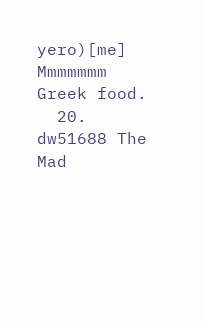yero)[me] Mmmmmmm Greek food.
  20. dw51688 The Mad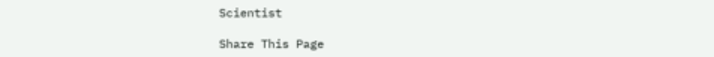Scientist

Share This Page